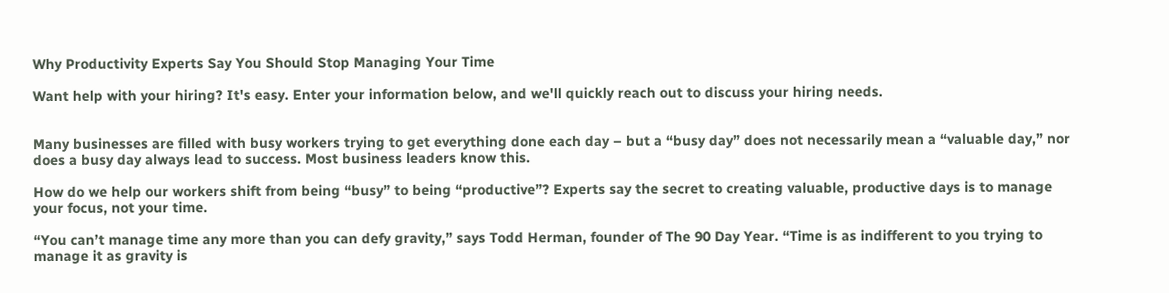Why Productivity Experts Say You Should Stop Managing Your Time

Want help with your hiring? It's easy. Enter your information below, and we'll quickly reach out to discuss your hiring needs.


Many businesses are filled with busy workers trying to get everything done each day – but a “busy day” does not necessarily mean a “valuable day,” nor does a busy day always lead to success. Most business leaders know this.

How do we help our workers shift from being “busy” to being “productive”? Experts say the secret to creating valuable, productive days is to manage your focus, not your time.

“You can’t manage time any more than you can defy gravity,” says Todd Herman, founder of The 90 Day Year. “Time is as indifferent to you trying to manage it as gravity is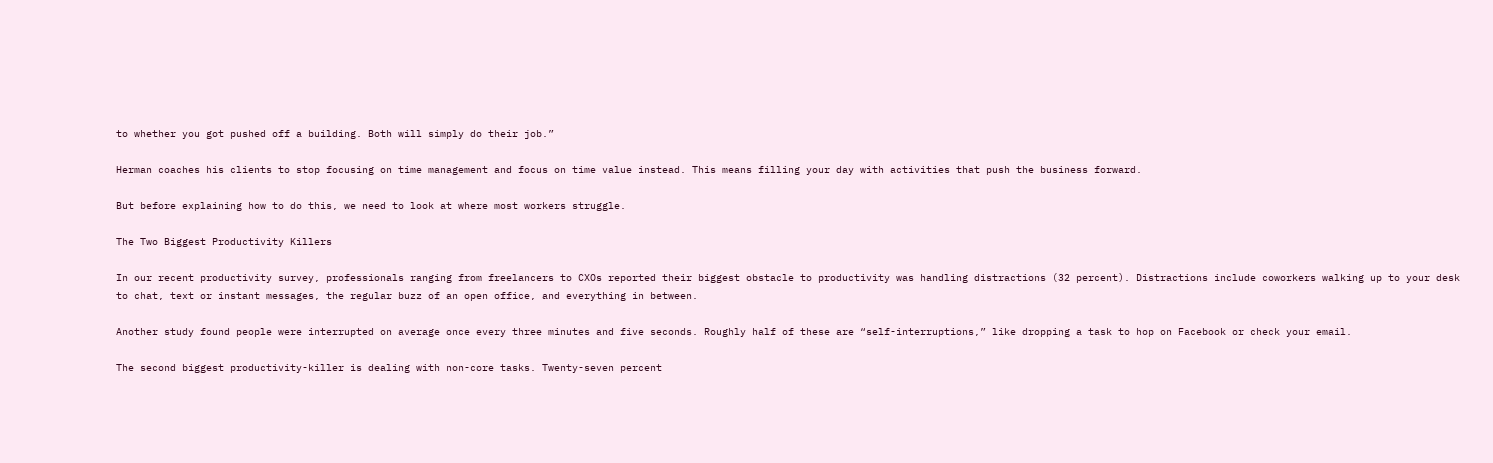to whether you got pushed off a building. Both will simply do their job.”

Herman coaches his clients to stop focusing on time management and focus on time value instead. This means filling your day with activities that push the business forward.

But before explaining how to do this, we need to look at where most workers struggle.

The Two Biggest Productivity Killers

In our recent productivity survey, professionals ranging from freelancers to CXOs reported their biggest obstacle to productivity was handling distractions (32 percent). Distractions include coworkers walking up to your desk to chat, text or instant messages, the regular buzz of an open office, and everything in between.

Another study found people were interrupted on average once every three minutes and five seconds. Roughly half of these are “self-interruptions,” like dropping a task to hop on Facebook or check your email.

The second biggest productivity-killer is dealing with non-core tasks. Twenty-seven percent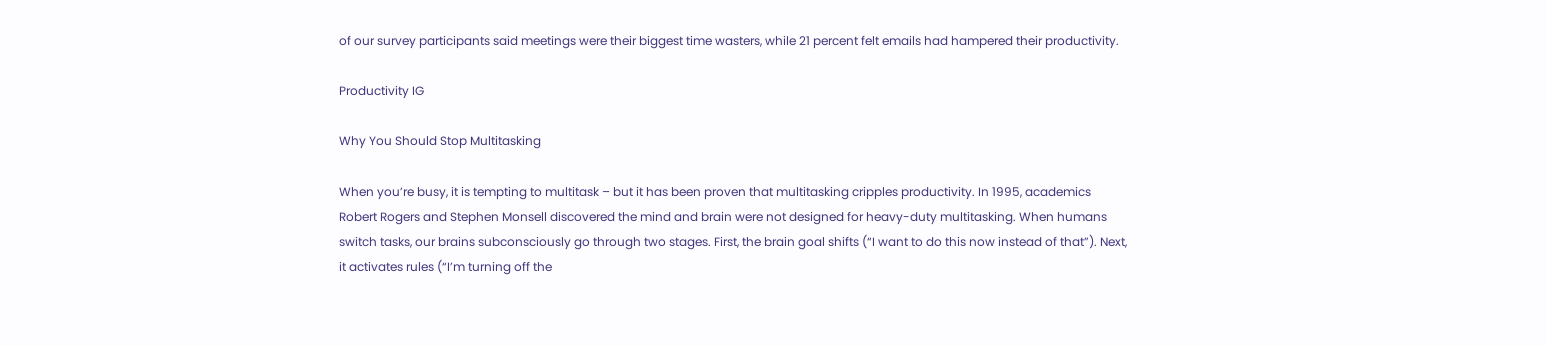of our survey participants said meetings were their biggest time wasters, while 21 percent felt emails had hampered their productivity.

Productivity IG

Why You Should Stop Multitasking

When you’re busy, it is tempting to multitask – but it has been proven that multitasking cripples productivity. In 1995, academics Robert Rogers and Stephen Monsell discovered the mind and brain were not designed for heavy-duty multitasking. When humans switch tasks, our brains subconsciously go through two stages. First, the brain goal shifts (“I want to do this now instead of that”). Next, it activates rules (“I’m turning off the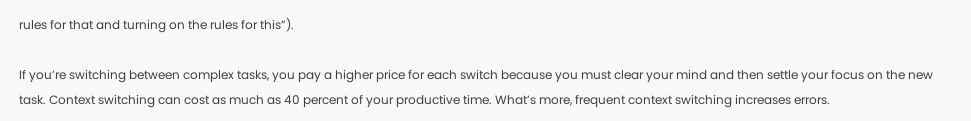rules for that and turning on the rules for this”).

If you’re switching between complex tasks, you pay a higher price for each switch because you must clear your mind and then settle your focus on the new task. Context switching can cost as much as 40 percent of your productive time. What’s more, frequent context switching increases errors.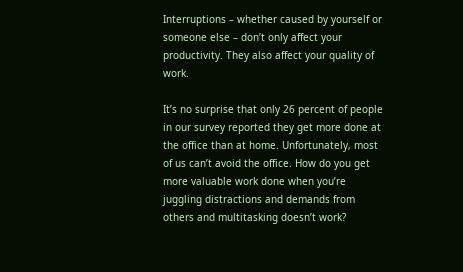Interruptions – whether caused by yourself or someone else – don’t only affect your productivity. They also affect your quality of work.

It’s no surprise that only 26 percent of people in our survey reported they get more done at the office than at home. Unfortunately, most of us can’t avoid the office. How do you get more valuable work done when you’re juggling distractions and demands from others and multitasking doesn’t work?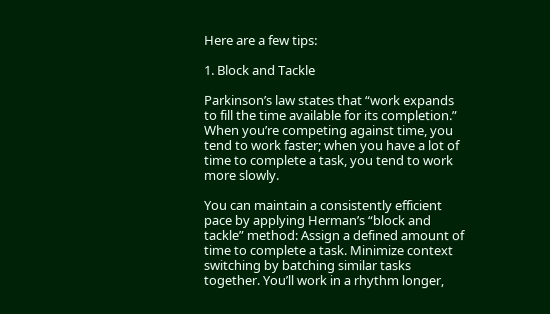Here are a few tips:

1. Block and Tackle

Parkinson’s law states that “work expands to fill the time available for its completion.” When you’re competing against time, you tend to work faster; when you have a lot of time to complete a task, you tend to work more slowly.

You can maintain a consistently efficient pace by applying Herman’s “block and tackle” method: Assign a defined amount of time to complete a task. Minimize context switching by batching similar tasks together. You’ll work in a rhythm longer,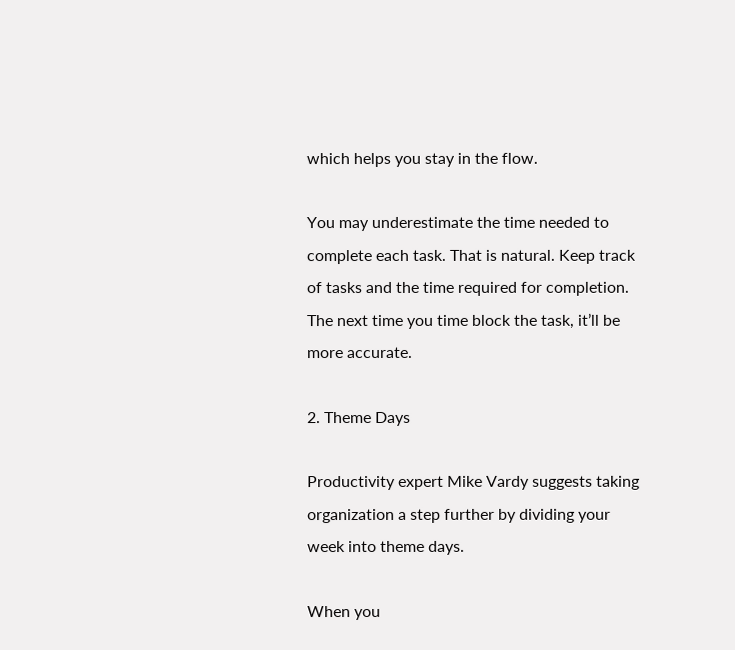which helps you stay in the flow.

You may underestimate the time needed to complete each task. That is natural. Keep track of tasks and the time required for completion. The next time you time block the task, it’ll be more accurate.

2. Theme Days

Productivity expert Mike Vardy suggests taking organization a step further by dividing your week into theme days.

When you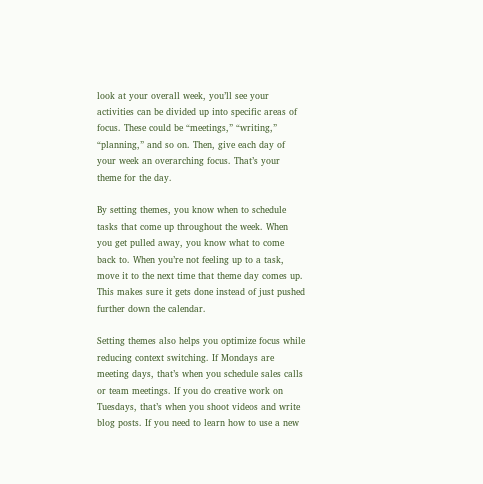look at your overall week, you’ll see your activities can be divided up into specific areas of focus. These could be “meetings,” “writing,” “planning,” and so on. Then, give each day of your week an overarching focus. That’s your theme for the day.

By setting themes, you know when to schedule tasks that come up throughout the week. When you get pulled away, you know what to come back to. When you’re not feeling up to a task, move it to the next time that theme day comes up. This makes sure it gets done instead of just pushed further down the calendar.

Setting themes also helps you optimize focus while reducing context switching. If Mondays are meeting days, that’s when you schedule sales calls or team meetings. If you do creative work on Tuesdays, that’s when you shoot videos and write blog posts. If you need to learn how to use a new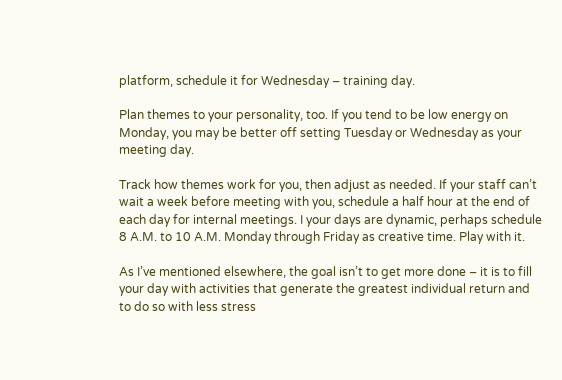platform, schedule it for Wednesday – training day.

Plan themes to your personality, too. If you tend to be low energy on Monday, you may be better off setting Tuesday or Wednesday as your meeting day.

Track how themes work for you, then adjust as needed. If your staff can’t wait a week before meeting with you, schedule a half hour at the end of each day for internal meetings. I your days are dynamic, perhaps schedule 8 A.M. to 10 A.M. Monday through Friday as creative time. Play with it.

As I’ve mentioned elsewhere, the goal isn’t to get more done – it is to fill your day with activities that generate the greatest individual return and to do so with less stress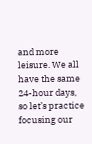and more leisure. We all have the same 24-hour days, so let’s practice focusing our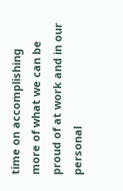time on accomplishing more of what we can be proud of at work and in our personal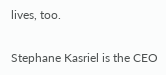lives, too.

Stephane Kasriel is the CEO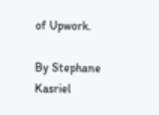of Upwork.

By Stephane Kasriel